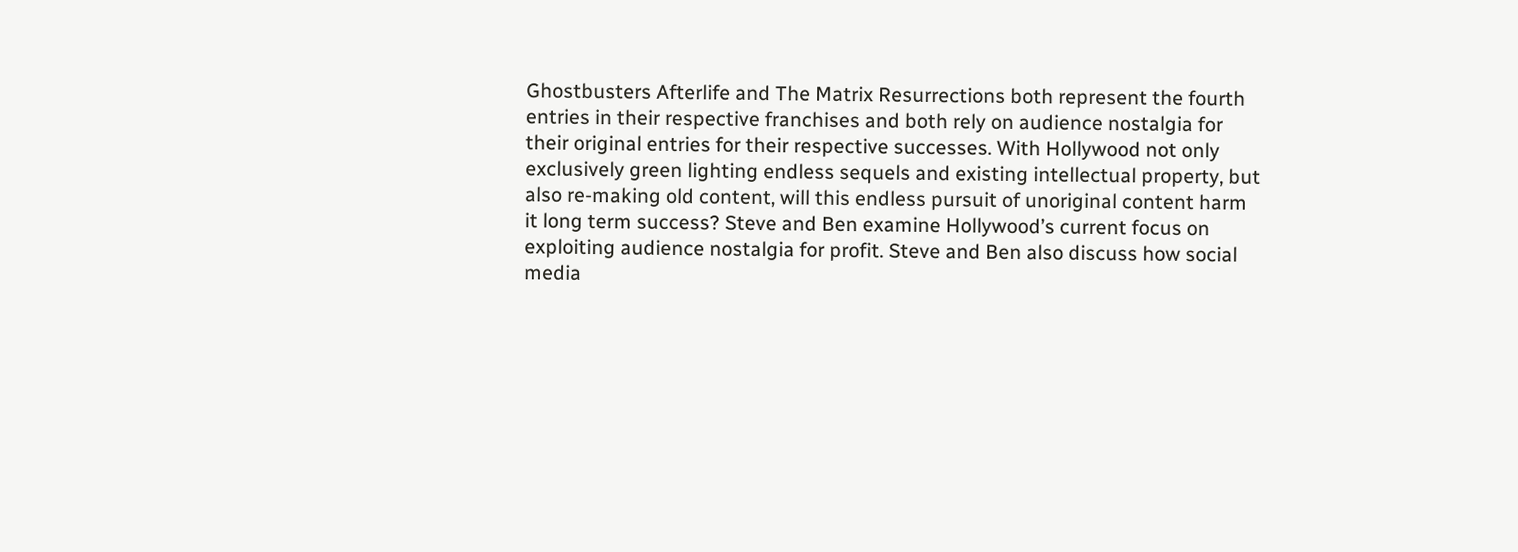Ghostbusters Afterlife and The Matrix Resurrections both represent the fourth entries in their respective franchises and both rely on audience nostalgia for their original entries for their respective successes. With Hollywood not only exclusively green lighting endless sequels and existing intellectual property, but also re-making old content, will this endless pursuit of unoriginal content harm it long term success? Steve and Ben examine Hollywood’s current focus on exploiting audience nostalgia for profit. Steve and Ben also discuss how social media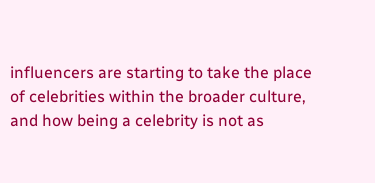influencers are starting to take the place of celebrities within the broader culture, and how being a celebrity is not as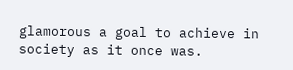glamorous a goal to achieve in society as it once was.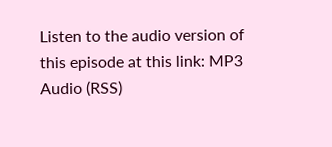Listen to the audio version of this episode at this link: MP3 Audio (RSS)